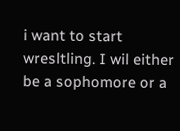i want to start wresltling. I wil either be a sophomore or a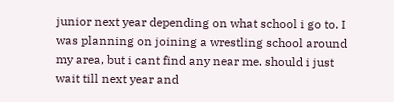junior next year depending on what school i go to. I was planning on joining a wrestling school around my area, but i cant find any near me. should i just wait till next year and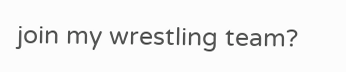join my wrestling team?